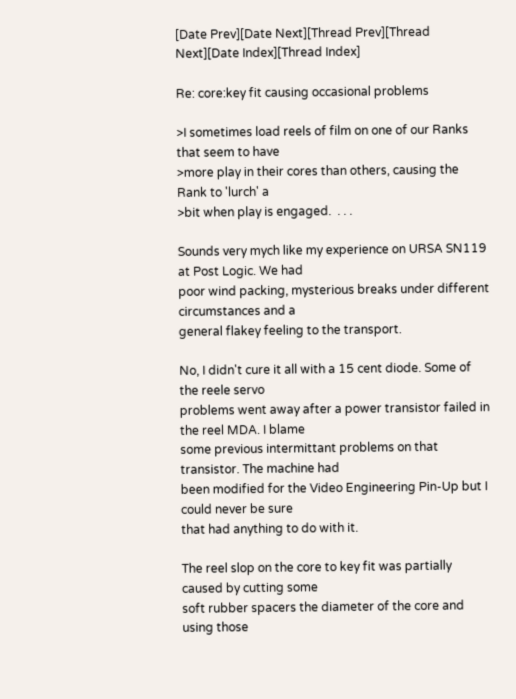[Date Prev][Date Next][Thread Prev][Thread Next][Date Index][Thread Index]

Re: core:key fit causing occasional problems

>I sometimes load reels of film on one of our Ranks that seem to have
>more play in their cores than others, causing the Rank to 'lurch' a
>bit when play is engaged.  . . .

Sounds very mych like my experience on URSA SN119 at Post Logic. We had
poor wind packing, mysterious breaks under different circumstances and a
general flakey feeling to the transport.

No, I didn't cure it all with a 15 cent diode. Some of the reele servo
problems went away after a power transistor failed in the reel MDA. I blame
some previous intermittant problems on that transistor. The machine had
been modified for the Video Engineering Pin-Up but I could never be sure
that had anything to do with it.

The reel slop on the core to key fit was partially caused by cutting some
soft rubber spacers the diameter of the core and using those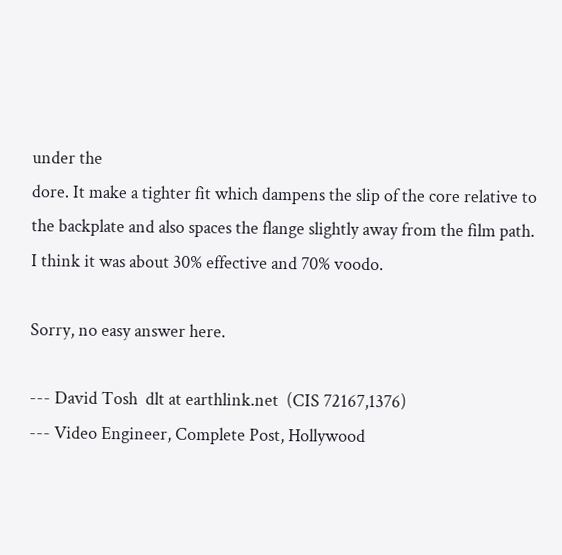under the
dore. It make a tighter fit which dampens the slip of the core relative to
the backplate and also spaces the flange slightly away from the film path.
I think it was about 30% effective and 70% voodo.

Sorry, no easy answer here.

--- David Tosh  dlt at earthlink.net  (CIS 72167,1376)
--- Video Engineer, Complete Post, Hollywood